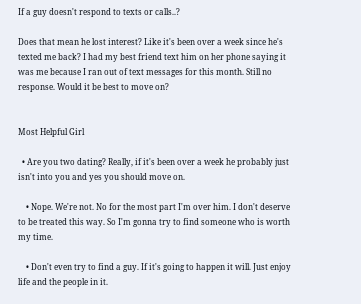If a guy doesn't respond to texts or calls..?

Does that mean he lost interest? Like it's been over a week since he's texted me back? I had my best friend text him on her phone saying it was me because I ran out of text messages for this month. Still no response. Would it be best to move on?


Most Helpful Girl

  • Are you two dating? Really, if it's been over a week he probably just isn't into you and yes you should move on.

    • Nope. We're not. No for the most part I'm over him. I don't deserve to be treated this way. So I'm gonna try to find someone who is worth my time.

    • Don't even try to find a guy. If it's going to happen it will. Just enjoy life and the people in it.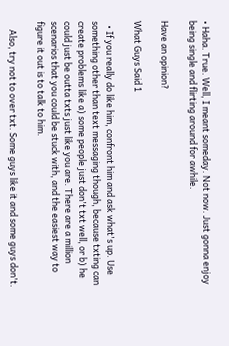• Haha. True. Well, I meant someday. Not now. Just gonna enjoy being single and flirting around for awhile.

Have an opinion?

What Guys Said 1

  • If you really do like him, confront him and ask what's up. Use something other than text messaging though, because txting can create problems like a) some people just don't txt well, or b) he could just be outta txts just like you are. There are a million scenarios that you could be stuck with, and the easiest way to figure it out is to talk to him.

    Also, try not to over txt. Some guys like it and some guys don't.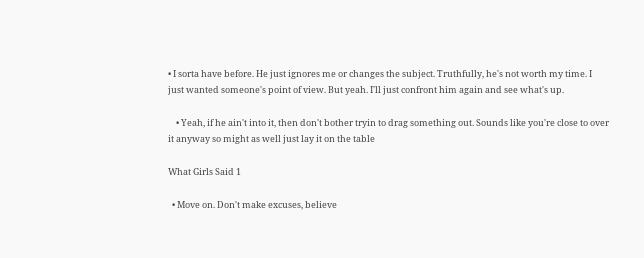• I sorta have before. He just ignores me or changes the subject. Truthfully, he's not worth my time. I just wanted someone's point of view. But yeah. I'll just confront him again and see what's up.

    • Yeah, if he ain't into it, then don't bother tryin to drag something out. Sounds like you're close to over it anyway so might as well just lay it on the table

What Girls Said 1

  • Move on. Don't make excuses, believe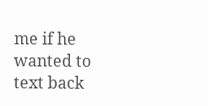me if he wanted to text back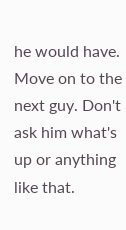he would have. Move on to the next guy. Don't ask him what's up or anything like that.